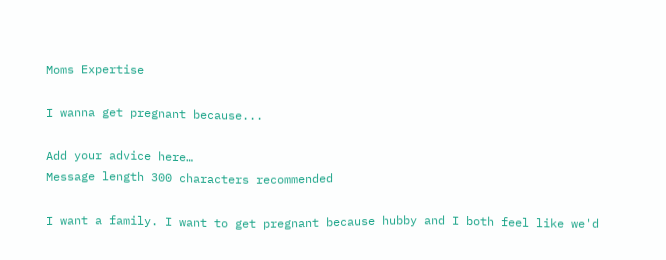Moms Expertise

I wanna get pregnant because...

Add your advice here…
Message length 300 characters recommended

I want a family. I want to get pregnant because hubby and I both feel like we'd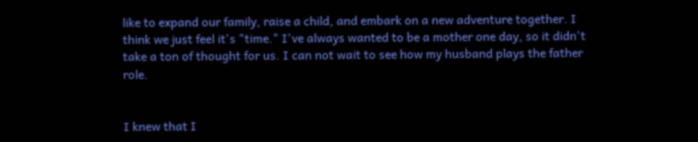like to expand our family, raise a child, and embark on a new adventure together. I think we just feel it's "time." I've always wanted to be a mother one day, so it didn't take a ton of thought for us. I can not wait to see how my husband plays the father role.


I knew that I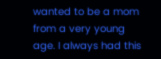wanted to be a mom from a very young age. I always had this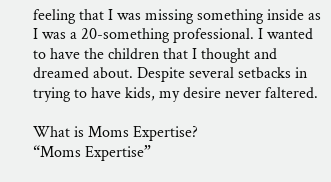feeling that I was missing something inside as I was a 20-something professional. I wanted to have the children that I thought and dreamed about. Despite several setbacks in trying to have kids, my desire never faltered.

What is Moms Expertise?
“Moms Expertise”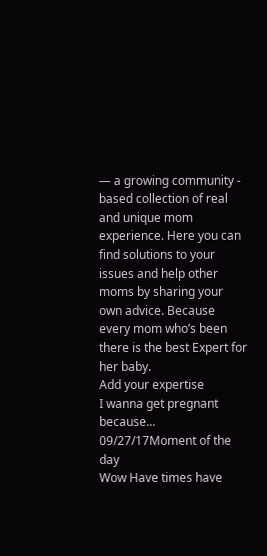— a growing community - based collection of real and unique mom experience. Here you can find solutions to your issues and help other moms by sharing your own advice. Because every mom who’s been there is the best Expert for her baby.
Add your expertise
I wanna get pregnant because...
09/27/17Moment of the day
Wow Have times have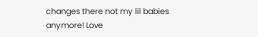changes there not my lil babies anymore! Love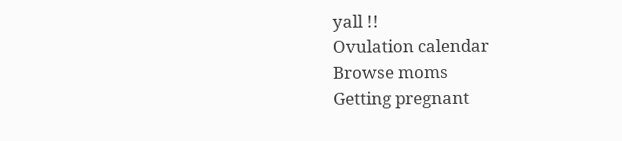yall !!
Ovulation calendar
Browse moms
Getting pregnant